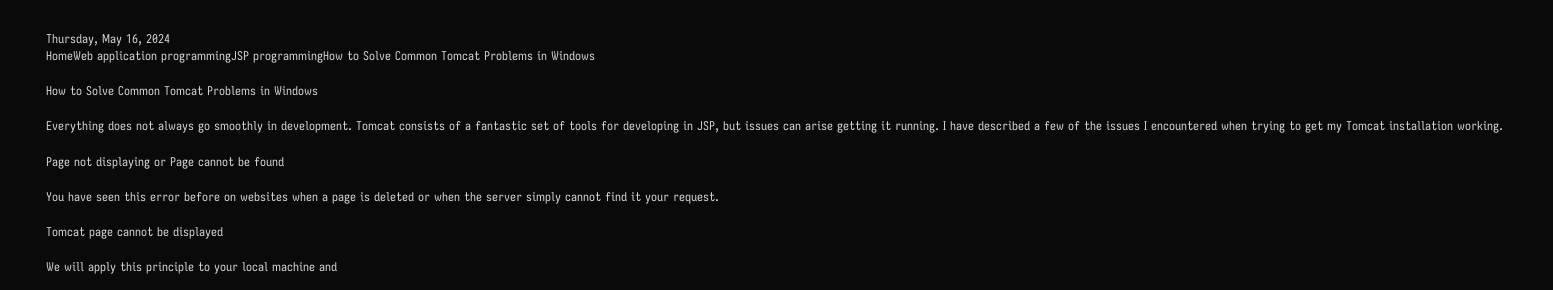Thursday, May 16, 2024
HomeWeb application programmingJSP programmingHow to Solve Common Tomcat Problems in Windows

How to Solve Common Tomcat Problems in Windows

Everything does not always go smoothly in development. Tomcat consists of a fantastic set of tools for developing in JSP, but issues can arise getting it running. I have described a few of the issues I encountered when trying to get my Tomcat installation working.

Page not displaying or Page cannot be found

You have seen this error before on websites when a page is deleted or when the server simply cannot find it your request.

Tomcat page cannot be displayed

We will apply this principle to your local machine and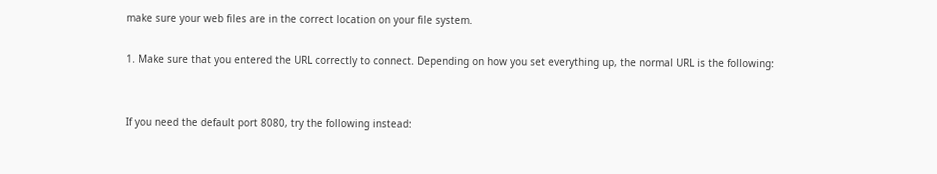make sure your web files are in the correct location on your file system.

1. Make sure that you entered the URL correctly to connect. Depending on how you set everything up, the normal URL is the following:


If you need the default port 8080, try the following instead: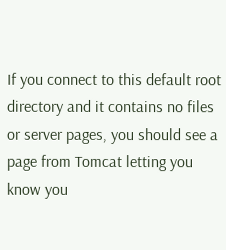If you connect to this default root directory and it contains no files or server pages, you should see a page from Tomcat letting you know you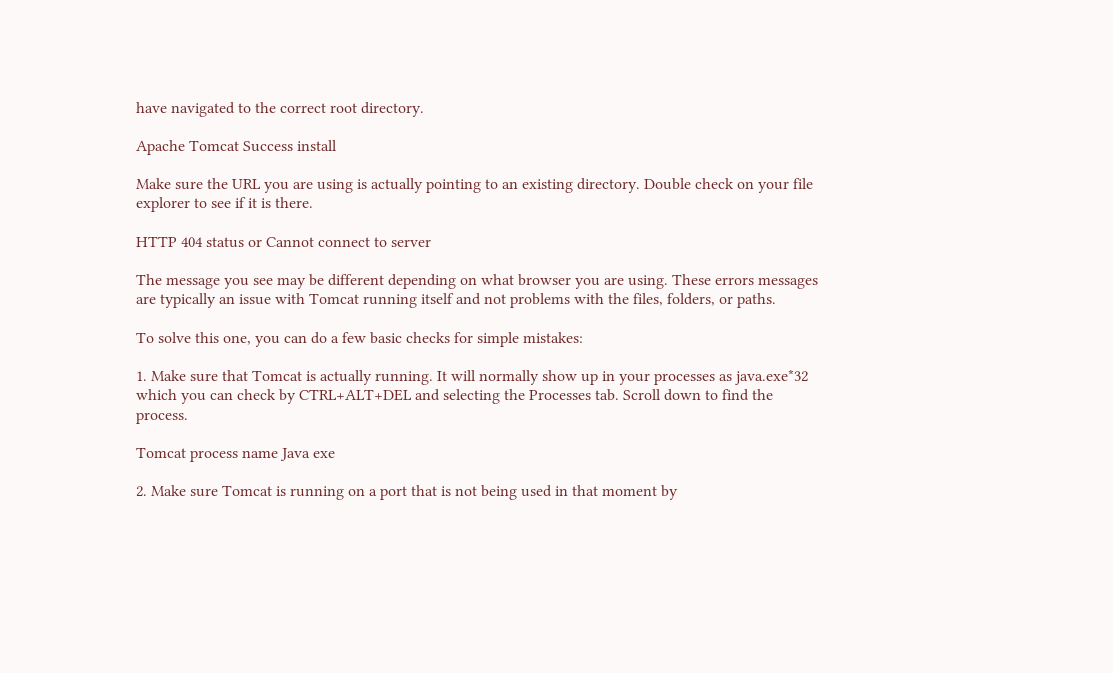have navigated to the correct root directory.

Apache Tomcat Success install

Make sure the URL you are using is actually pointing to an existing directory. Double check on your file explorer to see if it is there.

HTTP 404 status or Cannot connect to server

The message you see may be different depending on what browser you are using. These errors messages are typically an issue with Tomcat running itself and not problems with the files, folders, or paths.

To solve this one, you can do a few basic checks for simple mistakes:

1. Make sure that Tomcat is actually running. It will normally show up in your processes as java.exe*32 which you can check by CTRL+ALT+DEL and selecting the Processes tab. Scroll down to find the process.

Tomcat process name Java exe

2. Make sure Tomcat is running on a port that is not being used in that moment by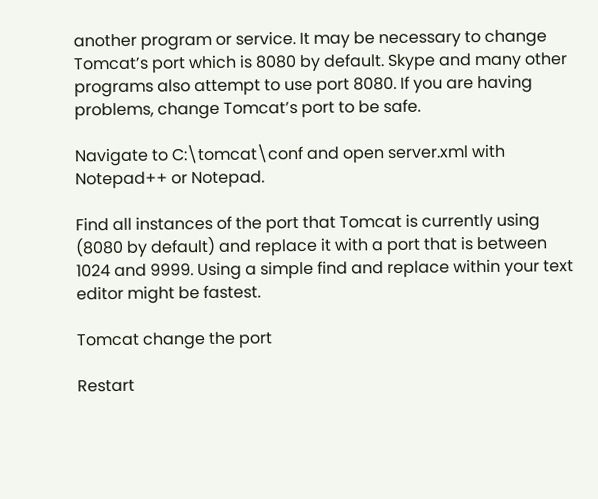another program or service. It may be necessary to change Tomcat’s port which is 8080 by default. Skype and many other programs also attempt to use port 8080. If you are having problems, change Tomcat’s port to be safe.

Navigate to C:\tomcat\conf and open server.xml with Notepad++ or Notepad.

Find all instances of the port that Tomcat is currently using (8080 by default) and replace it with a port that is between 1024 and 9999. Using a simple find and replace within your text editor might be fastest.

Tomcat change the port

Restart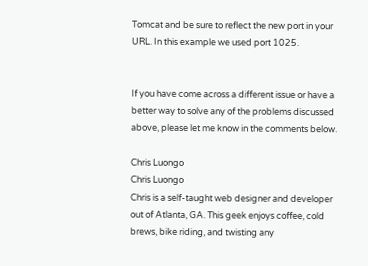Tomcat and be sure to reflect the new port in your URL. In this example we used port 1025.


If you have come across a different issue or have a better way to solve any of the problems discussed above, please let me know in the comments below.

Chris Luongo
Chris Luongo
Chris is a self-taught web designer and developer out of Atlanta, GA. This geek enjoys coffee, cold brews, bike riding, and twisting any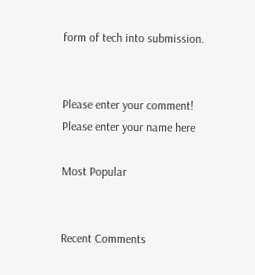form of tech into submission.


Please enter your comment!
Please enter your name here

Most Popular


Recent Comments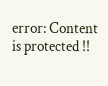error: Content is protected !!